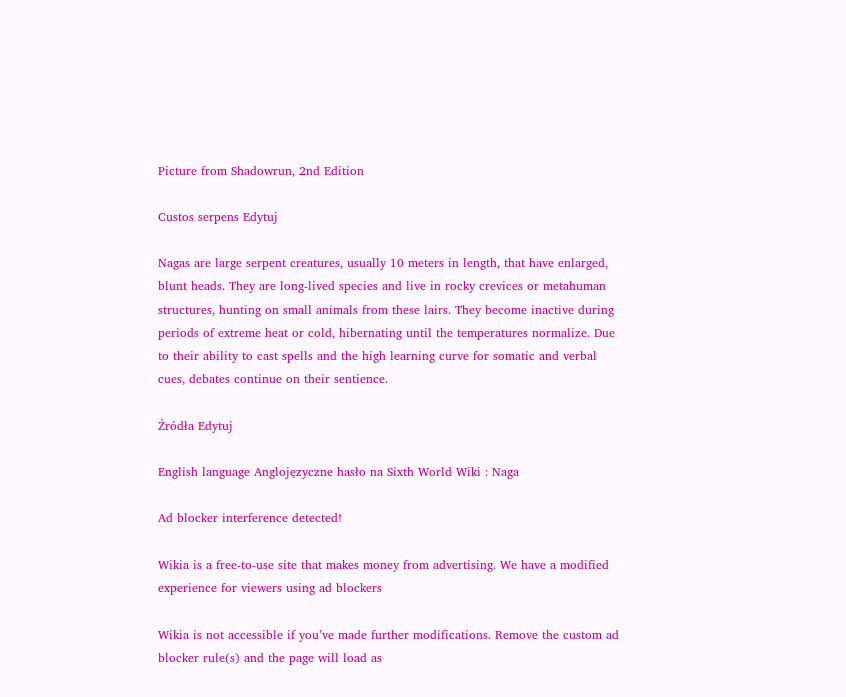Picture from Shadowrun, 2nd Edition

Custos serpens Edytuj

Nagas are large serpent creatures, usually 10 meters in length, that have enlarged, blunt heads. They are long-lived species and live in rocky crevices or metahuman structures, hunting on small animals from these lairs. They become inactive during periods of extreme heat or cold, hibernating until the temperatures normalize. Due to their ability to cast spells and the high learning curve for somatic and verbal cues, debates continue on their sentience.

Źródła Edytuj

English language Anglojęzyczne hasło na Sixth World Wiki : Naga

Ad blocker interference detected!

Wikia is a free-to-use site that makes money from advertising. We have a modified experience for viewers using ad blockers

Wikia is not accessible if you’ve made further modifications. Remove the custom ad blocker rule(s) and the page will load as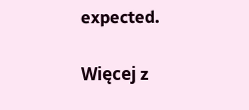expected.

Więcej z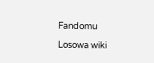Fandomu

Losowa wiki